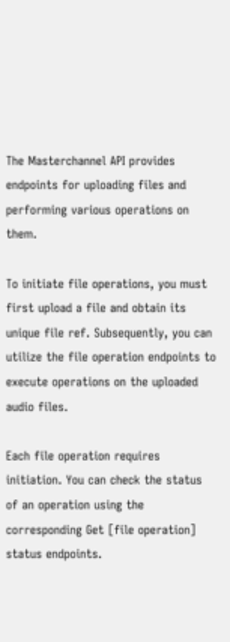The Masterchannel API provides endpoints for uploading files and performing various operations on them.

To initiate file operations, you must first upload a file and obtain its unique file ref. Subsequently, you can utilize the file operation endpoints to execute operations on the uploaded audio files.

Each file operation requires initiation. You can check the status of an operation using the corresponding Get [file operation] status endpoints.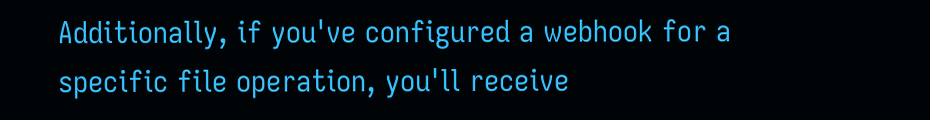Additionally, if you've configured a webhook for a specific file operation, you'll receive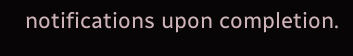notifications upon completion.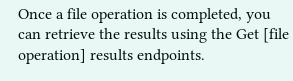Once a file operation is completed, you can retrieve the results using the Get [file operation] results endpoints.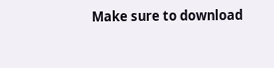Make sure to download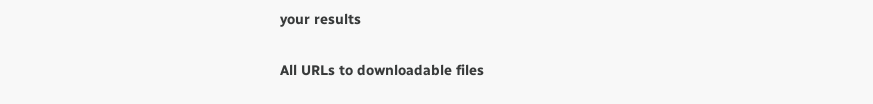your results

All URLs to downloadable files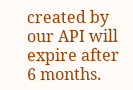created by our API will expire after 6 months.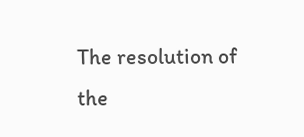The resolution of the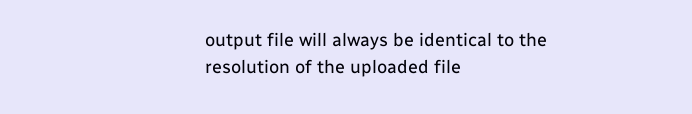output file will always be identical to the resolution of the uploaded file